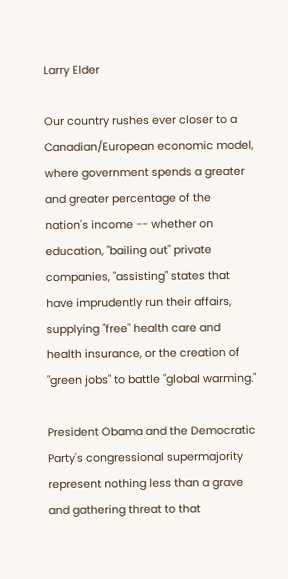Larry Elder

Our country rushes ever closer to a Canadian/European economic model, where government spends a greater and greater percentage of the nation's income -- whether on education, "bailing out" private companies, "assisting" states that have imprudently run their affairs, supplying "free" health care and health insurance, or the creation of "green jobs" to battle "global warming."

President Obama and the Democratic Party's congressional supermajority represent nothing less than a grave and gathering threat to that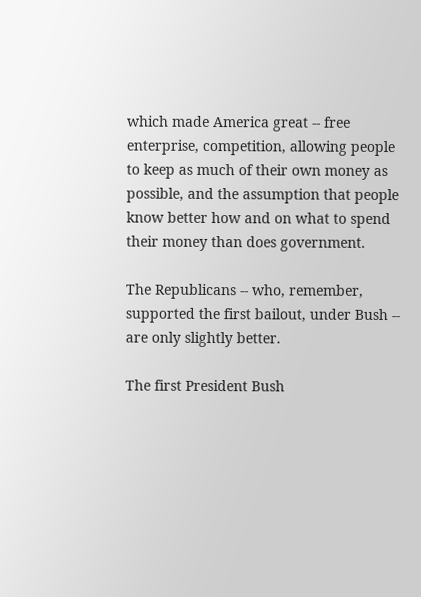which made America great -- free enterprise, competition, allowing people to keep as much of their own money as possible, and the assumption that people know better how and on what to spend their money than does government.

The Republicans -- who, remember, supported the first bailout, under Bush -- are only slightly better.

The first President Bush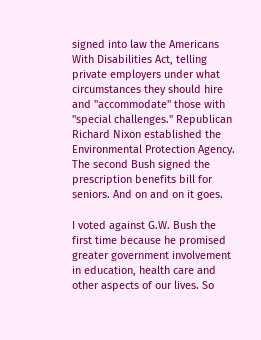signed into law the Americans With Disabilities Act, telling private employers under what circumstances they should hire and "accommodate" those with "special challenges." Republican Richard Nixon established the Environmental Protection Agency. The second Bush signed the prescription benefits bill for seniors. And on and on it goes.

I voted against G.W. Bush the first time because he promised greater government involvement in education, health care and other aspects of our lives. So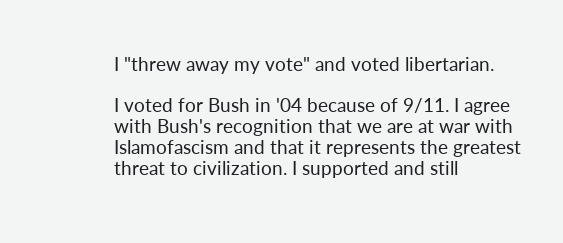I "threw away my vote" and voted libertarian.

I voted for Bush in '04 because of 9/11. I agree with Bush's recognition that we are at war with Islamofascism and that it represents the greatest threat to civilization. I supported and still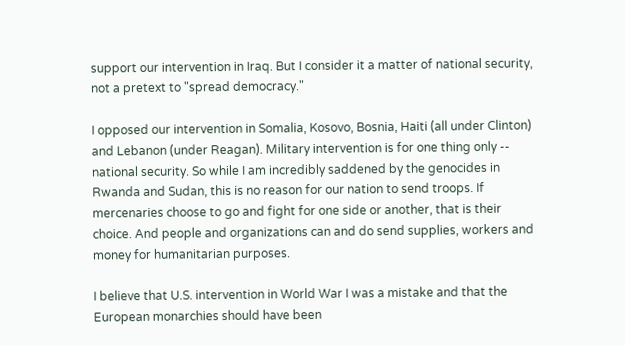support our intervention in Iraq. But I consider it a matter of national security, not a pretext to "spread democracy."

I opposed our intervention in Somalia, Kosovo, Bosnia, Haiti (all under Clinton) and Lebanon (under Reagan). Military intervention is for one thing only -- national security. So while I am incredibly saddened by the genocides in Rwanda and Sudan, this is no reason for our nation to send troops. If mercenaries choose to go and fight for one side or another, that is their choice. And people and organizations can and do send supplies, workers and money for humanitarian purposes.

I believe that U.S. intervention in World War I was a mistake and that the European monarchies should have been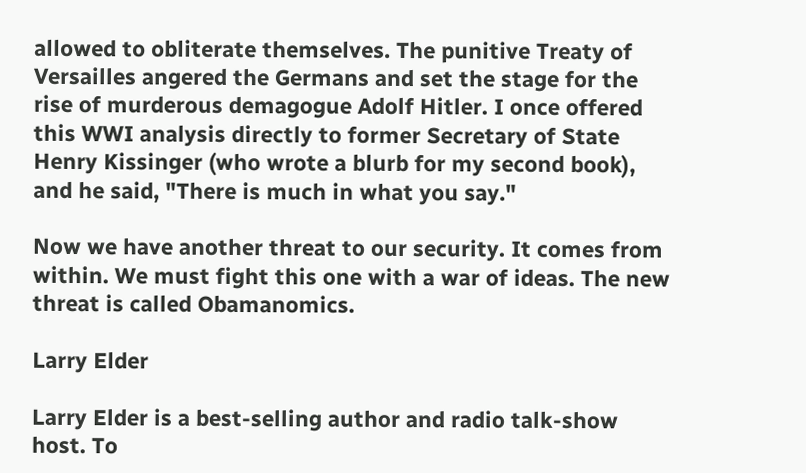allowed to obliterate themselves. The punitive Treaty of Versailles angered the Germans and set the stage for the rise of murderous demagogue Adolf Hitler. I once offered this WWI analysis directly to former Secretary of State Henry Kissinger (who wrote a blurb for my second book), and he said, "There is much in what you say."

Now we have another threat to our security. It comes from within. We must fight this one with a war of ideas. The new threat is called Obamanomics.

Larry Elder

Larry Elder is a best-selling author and radio talk-show host. To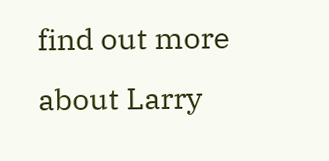find out more about Larry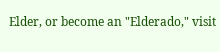Elder, or become an "Elderado," visit